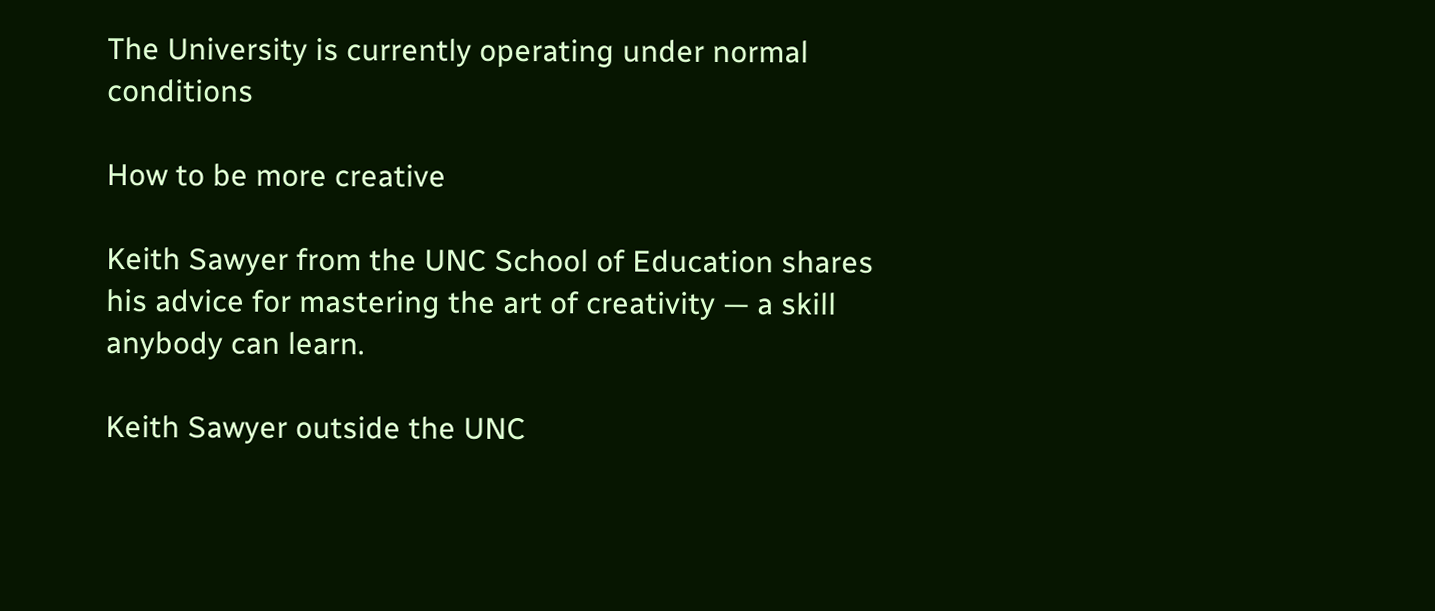The University is currently operating under normal conditions

How to be more creative

Keith Sawyer from the UNC School of Education shares his advice for mastering the art of creativity — a skill anybody can learn.

Keith Sawyer outside the UNC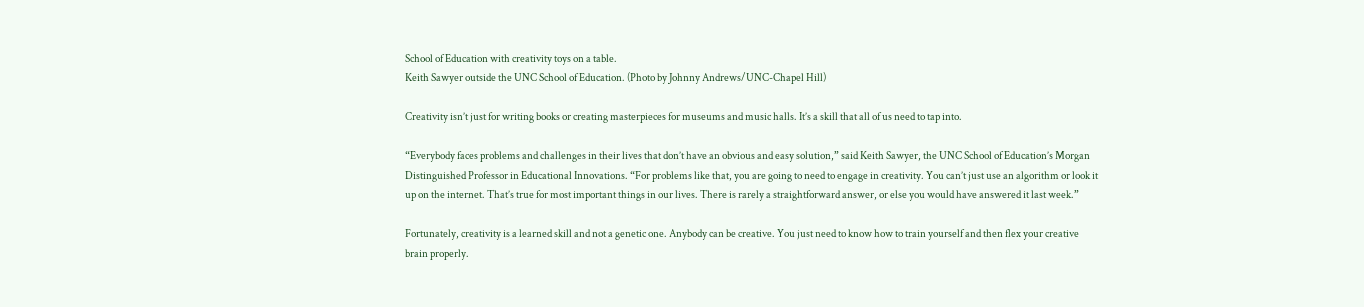School of Education with creativity toys on a table.
Keith Sawyer outside the UNC School of Education. (Photo by Johnny Andrews/UNC-Chapel Hill)

Creativity isn’t just for writing books or creating masterpieces for museums and music halls. It’s a skill that all of us need to tap into.

“Everybody faces problems and challenges in their lives that don’t have an obvious and easy solution,” said Keith Sawyer, the UNC School of Education’s Morgan Distinguished Professor in Educational Innovations. “For problems like that, you are going to need to engage in creativity. You can’t just use an algorithm or look it up on the internet. That’s true for most important things in our lives. There is rarely a straightforward answer, or else you would have answered it last week.”

Fortunately, creativity is a learned skill and not a genetic one. Anybody can be creative. You just need to know how to train yourself and then flex your creative brain properly.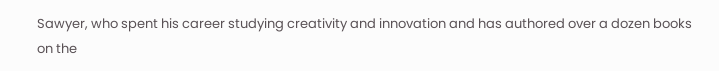Sawyer, who spent his career studying creativity and innovation and has authored over a dozen books on the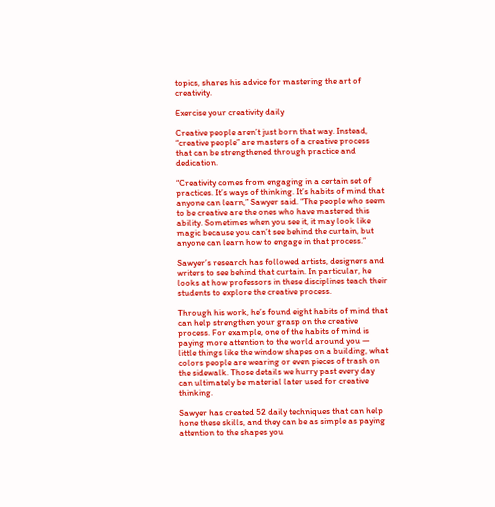topics, shares his advice for mastering the art of creativity.

Exercise your creativity daily

Creative people aren’t just born that way. Instead, “creative people” are masters of a creative process that can be strengthened through practice and dedication.

“Creativity comes from engaging in a certain set of practices. It’s ways of thinking. It’s habits of mind that anyone can learn,” Sawyer said. “The people who seem to be creative are the ones who have mastered this ability. Sometimes when you see it, it may look like magic because you can’t see behind the curtain, but anyone can learn how to engage in that process.”

Sawyer’s research has followed artists, designers and writers to see behind that curtain. In particular, he looks at how professors in these disciplines teach their students to explore the creative process.

Through his work, he’s found eight habits of mind that can help strengthen your grasp on the creative process. For example, one of the habits of mind is paying more attention to the world around you — little things like the window shapes on a building, what colors people are wearing or even pieces of trash on the sidewalk. Those details we hurry past every day can ultimately be material later used for creative thinking.

Sawyer has created 52 daily techniques that can help hone these skills, and they can be as simple as paying attention to the shapes you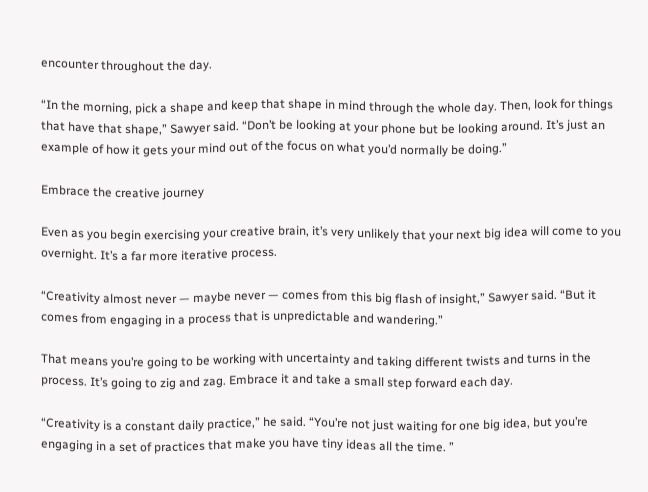encounter throughout the day.

“In the morning, pick a shape and keep that shape in mind through the whole day. Then, look for things that have that shape,” Sawyer said. “Don’t be looking at your phone but be looking around. It’s just an example of how it gets your mind out of the focus on what you’d normally be doing.”

Embrace the creative journey

Even as you begin exercising your creative brain, it’s very unlikely that your next big idea will come to you overnight. It’s a far more iterative process.

“Creativity almost never — maybe never — comes from this big flash of insight,” Sawyer said. “But it comes from engaging in a process that is unpredictable and wandering.”

That means you’re going to be working with uncertainty and taking different twists and turns in the process. It’s going to zig and zag. Embrace it and take a small step forward each day.

“Creativity is a constant daily practice,” he said. “You’re not just waiting for one big idea, but you’re engaging in a set of practices that make you have tiny ideas all the time. ”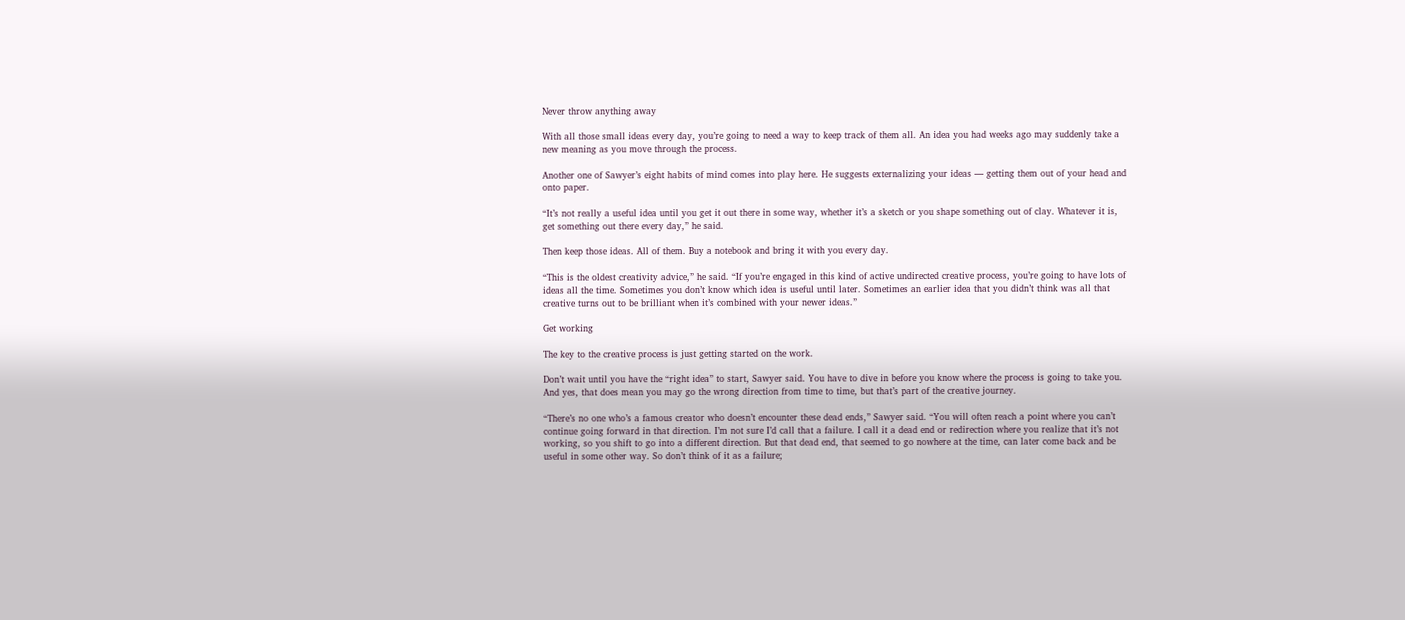Never throw anything away

With all those small ideas every day, you’re going to need a way to keep track of them all. An idea you had weeks ago may suddenly take a new meaning as you move through the process.

Another one of Sawyer’s eight habits of mind comes into play here. He suggests externalizing your ideas — getting them out of your head and onto paper.

“It’s not really a useful idea until you get it out there in some way, whether it’s a sketch or you shape something out of clay. Whatever it is, get something out there every day,” he said.

Then keep those ideas. All of them. Buy a notebook and bring it with you every day.

“This is the oldest creativity advice,” he said. “If you’re engaged in this kind of active undirected creative process, you’re going to have lots of ideas all the time. Sometimes you don’t know which idea is useful until later. Sometimes an earlier idea that you didn’t think was all that creative turns out to be brilliant when it’s combined with your newer ideas.”

Get working

The key to the creative process is just getting started on the work.

Don’t wait until you have the “right idea” to start, Sawyer said. You have to dive in before you know where the process is going to take you. And yes, that does mean you may go the wrong direction from time to time, but that’s part of the creative journey.

“There’s no one who’s a famous creator who doesn’t encounter these dead ends,” Sawyer said. “You will often reach a point where you can’t continue going forward in that direction. I’m not sure I’d call that a failure. I call it a dead end or redirection where you realize that it’s not working, so you shift to go into a different direction. But that dead end, that seemed to go nowhere at the time, can later come back and be useful in some other way. So don’t think of it as a failure;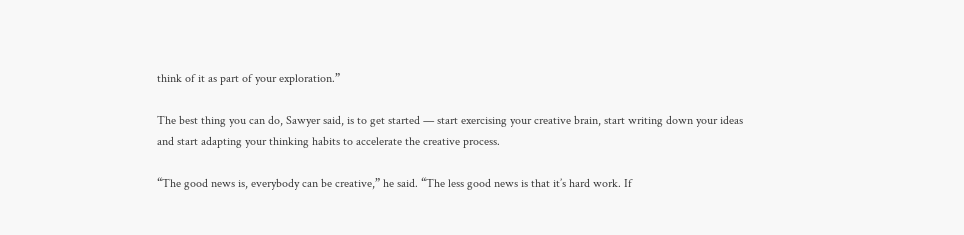think of it as part of your exploration.”

The best thing you can do, Sawyer said, is to get started — start exercising your creative brain, start writing down your ideas and start adapting your thinking habits to accelerate the creative process.

“The good news is, everybody can be creative,” he said. “The less good news is that it’s hard work. If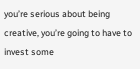you’re serious about being creative, you’re going to have to invest some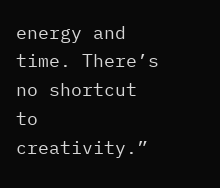energy and time. There’s no shortcut to creativity.”